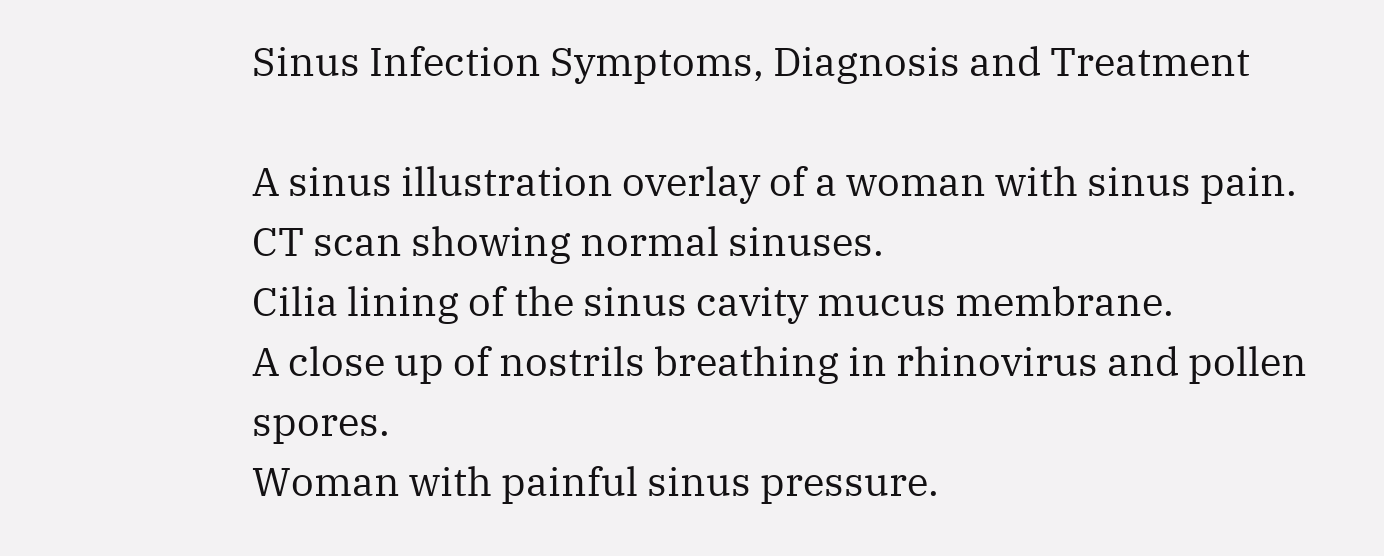Sinus Infection Symptoms, Diagnosis and Treatment

A sinus illustration overlay of a woman with sinus pain.
CT scan showing normal sinuses.
Cilia lining of the sinus cavity mucus membrane.
A close up of nostrils breathing in rhinovirus and pollen spores.
Woman with painful sinus pressure.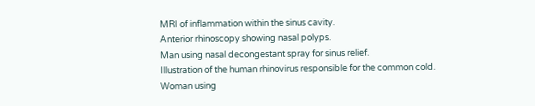MRI of inflammation within the sinus cavity.
Anterior rhinoscopy showing nasal polyps.
Man using nasal decongestant spray for sinus relief.
Illustration of the human rhinovirus responsible for the common cold.
Woman using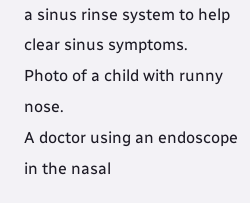a sinus rinse system to help clear sinus symptoms.
Photo of a child with runny nose.
A doctor using an endoscope in the nasal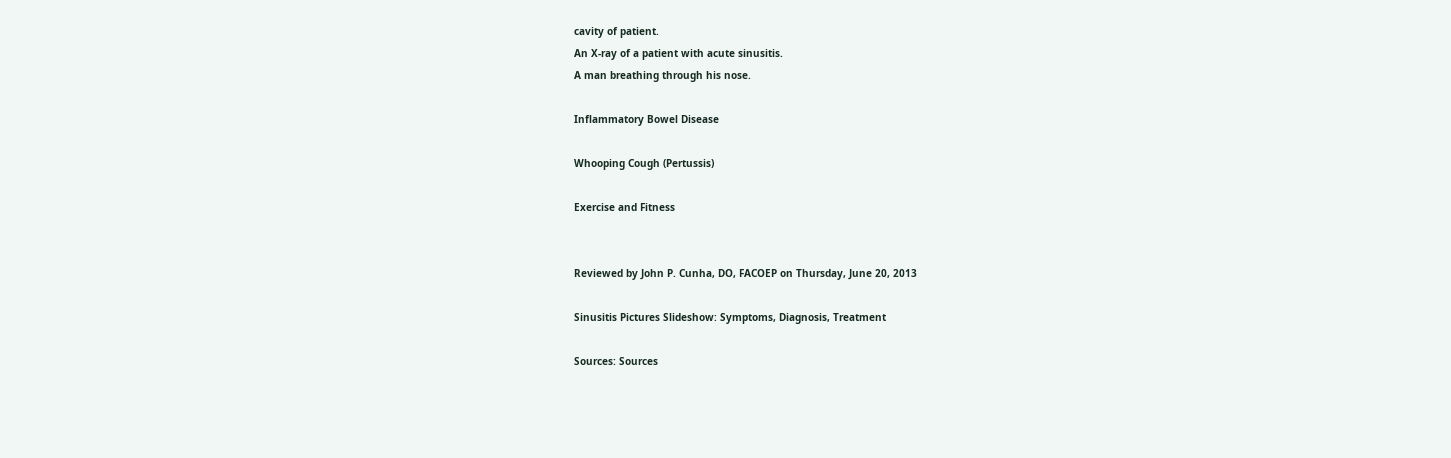cavity of patient.
An X-ray of a patient with acute sinusitis.
A man breathing through his nose.

Inflammatory Bowel Disease

Whooping Cough (Pertussis)

Exercise and Fitness


Reviewed by John P. Cunha, DO, FACOEP on Thursday, June 20, 2013

Sinusitis Pictures Slideshow: Symptoms, Diagnosis, Treatment

Sources: Sources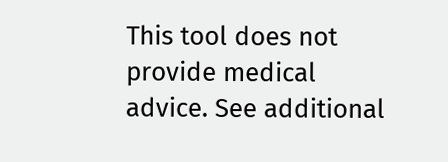This tool does not provide medical advice. See additional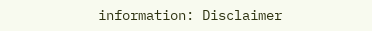information: Disclaimer